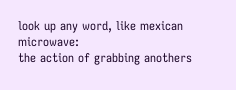look up any word, like mexican microwave:
the action of grabbing anothers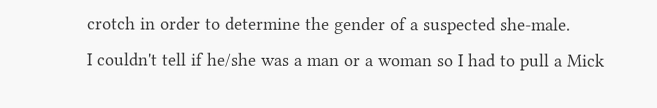crotch in order to determine the gender of a suspected she-male.
I couldn't tell if he/she was a man or a woman so I had to pull a Mick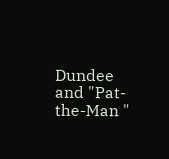Dundee and "Pat-the-Man "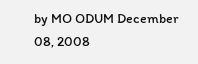by MO ODUM December 08, 2008